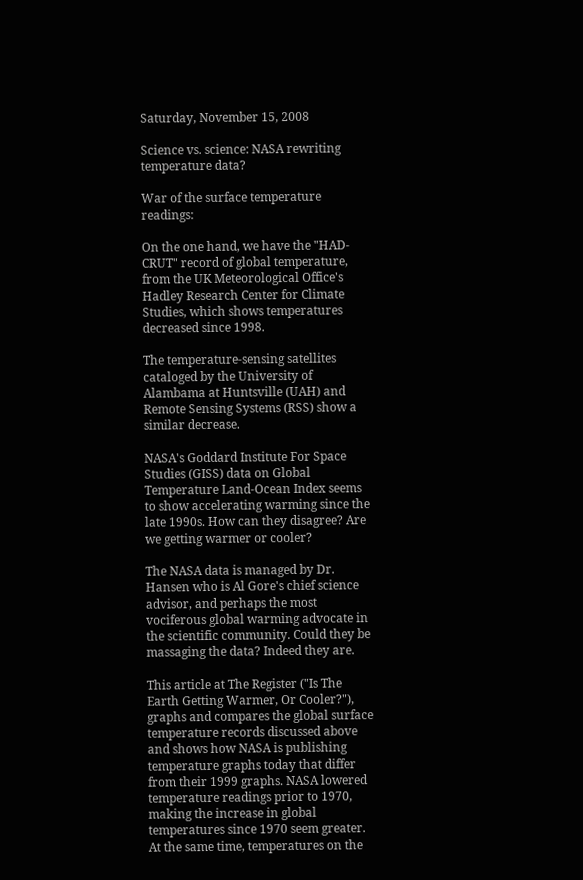Saturday, November 15, 2008

Science vs. science: NASA rewriting temperature data?

War of the surface temperature readings:

On the one hand, we have the "HAD-CRUT" record of global temperature, from the UK Meteorological Office's Hadley Research Center for Climate Studies, which shows temperatures decreased since 1998.

The temperature-sensing satellites cataloged by the University of Alambama at Huntsville (UAH) and Remote Sensing Systems (RSS) show a similar decrease.

NASA's Goddard Institute For Space Studies (GISS) data on Global Temperature Land-Ocean Index seems to show accelerating warming since the late 1990s. How can they disagree? Are we getting warmer or cooler?

The NASA data is managed by Dr. Hansen who is Al Gore's chief science advisor, and perhaps the most vociferous global warming advocate in the scientific community. Could they be massaging the data? Indeed they are.

This article at The Register ("Is The Earth Getting Warmer, Or Cooler?"), graphs and compares the global surface temperature records discussed above and shows how NASA is publishing temperature graphs today that differ from their 1999 graphs. NASA lowered temperature readings prior to 1970, making the increase in global temperatures since 1970 seem greater. At the same time, temperatures on the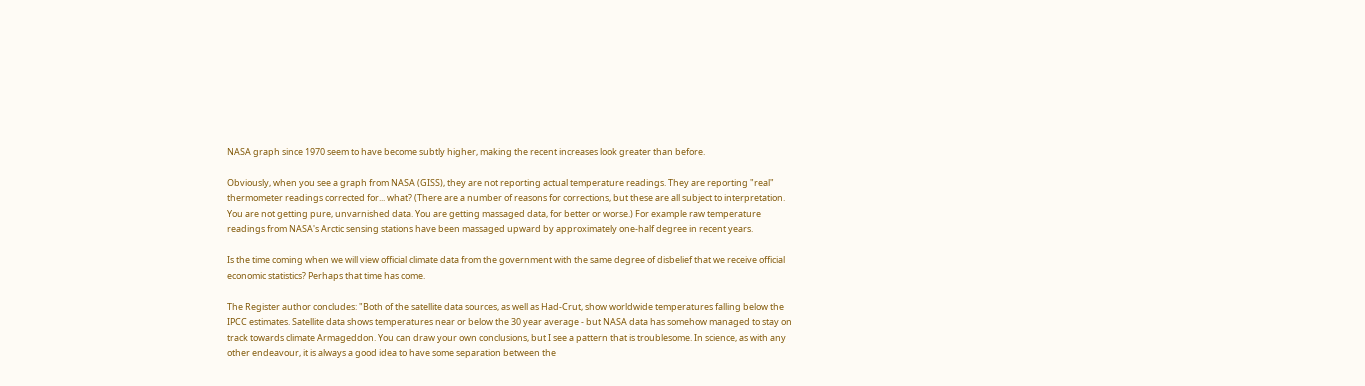NASA graph since 1970 seem to have become subtly higher, making the recent increases look greater than before.

Obviously, when you see a graph from NASA (GISS), they are not reporting actual temperature readings. They are reporting "real" thermometer readings corrected for... what? (There are a number of reasons for corrections, but these are all subject to interpretation. You are not getting pure, unvarnished data. You are getting massaged data, for better or worse.) For example raw temperature readings from NASA's Arctic sensing stations have been massaged upward by approximately one-half degree in recent years.

Is the time coming when we will view official climate data from the government with the same degree of disbelief that we receive official economic statistics? Perhaps that time has come.

The Register author concludes: "Both of the satellite data sources, as well as Had-Crut, show worldwide temperatures falling below the IPCC estimates. Satellite data shows temperatures near or below the 30 year average - but NASA data has somehow managed to stay on track towards climate Armageddon. You can draw your own conclusions, but I see a pattern that is troublesome. In science, as with any other endeavour, it is always a good idea to have some separation between the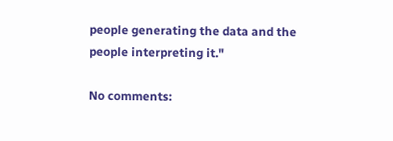people generating the data and the people interpreting it."

No comments: